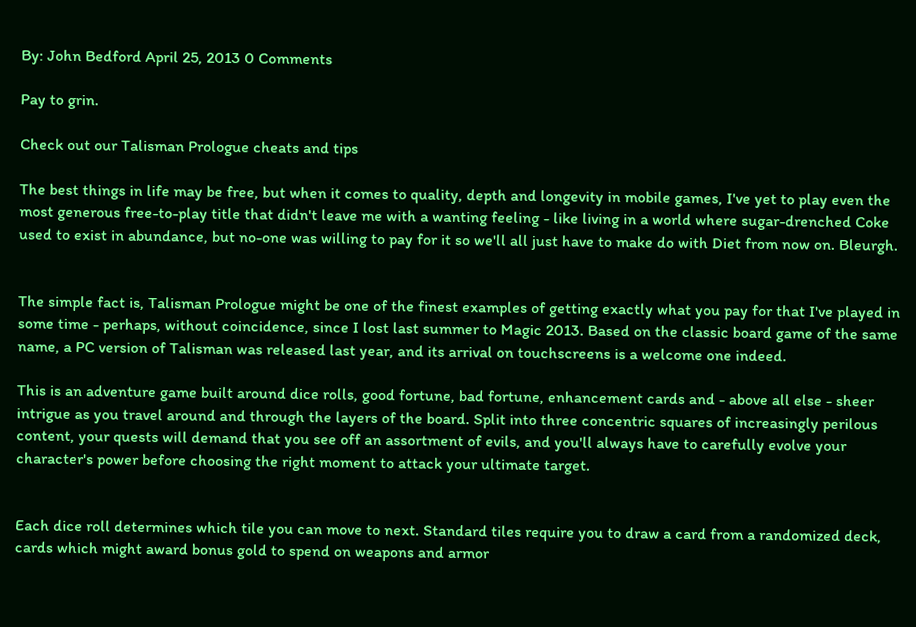By: John Bedford April 25, 2013 0 Comments

Pay to grin.

Check out our Talisman Prologue cheats and tips

The best things in life may be free, but when it comes to quality, depth and longevity in mobile games, I've yet to play even the most generous free-to-play title that didn't leave me with a wanting feeling - like living in a world where sugar-drenched Coke used to exist in abundance, but no-one was willing to pay for it so we'll all just have to make do with Diet from now on. Bleurgh.


The simple fact is, Talisman Prologue might be one of the finest examples of getting exactly what you pay for that I've played in some time - perhaps, without coincidence, since I lost last summer to Magic 2013. Based on the classic board game of the same name, a PC version of Talisman was released last year, and its arrival on touchscreens is a welcome one indeed.

This is an adventure game built around dice rolls, good fortune, bad fortune, enhancement cards and - above all else - sheer intrigue as you travel around and through the layers of the board. Split into three concentric squares of increasingly perilous content, your quests will demand that you see off an assortment of evils, and you'll always have to carefully evolve your character's power before choosing the right moment to attack your ultimate target.


Each dice roll determines which tile you can move to next. Standard tiles require you to draw a card from a randomized deck, cards which might award bonus gold to spend on weapons and armor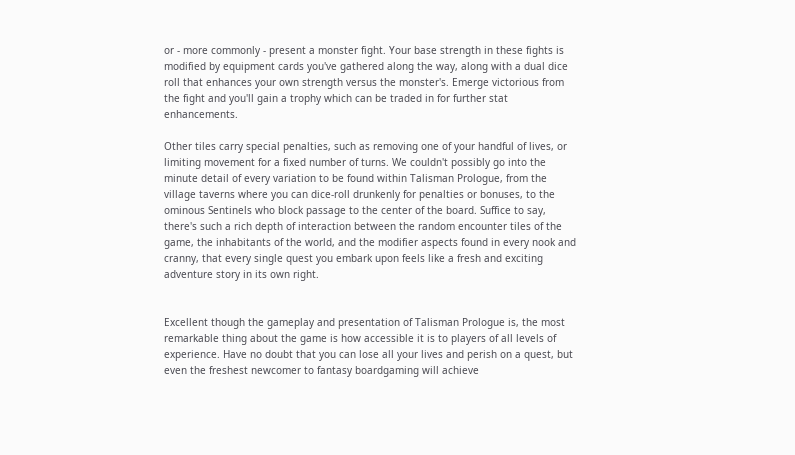or - more commonly - present a monster fight. Your base strength in these fights is modified by equipment cards you've gathered along the way, along with a dual dice roll that enhances your own strength versus the monster's. Emerge victorious from the fight and you'll gain a trophy which can be traded in for further stat enhancements.

Other tiles carry special penalties, such as removing one of your handful of lives, or limiting movement for a fixed number of turns. We couldn't possibly go into the minute detail of every variation to be found within Talisman Prologue, from the village taverns where you can dice-roll drunkenly for penalties or bonuses, to the ominous Sentinels who block passage to the center of the board. Suffice to say, there's such a rich depth of interaction between the random encounter tiles of the game, the inhabitants of the world, and the modifier aspects found in every nook and cranny, that every single quest you embark upon feels like a fresh and exciting adventure story in its own right.


Excellent though the gameplay and presentation of Talisman Prologue is, the most remarkable thing about the game is how accessible it is to players of all levels of experience. Have no doubt that you can lose all your lives and perish on a quest, but even the freshest newcomer to fantasy boardgaming will achieve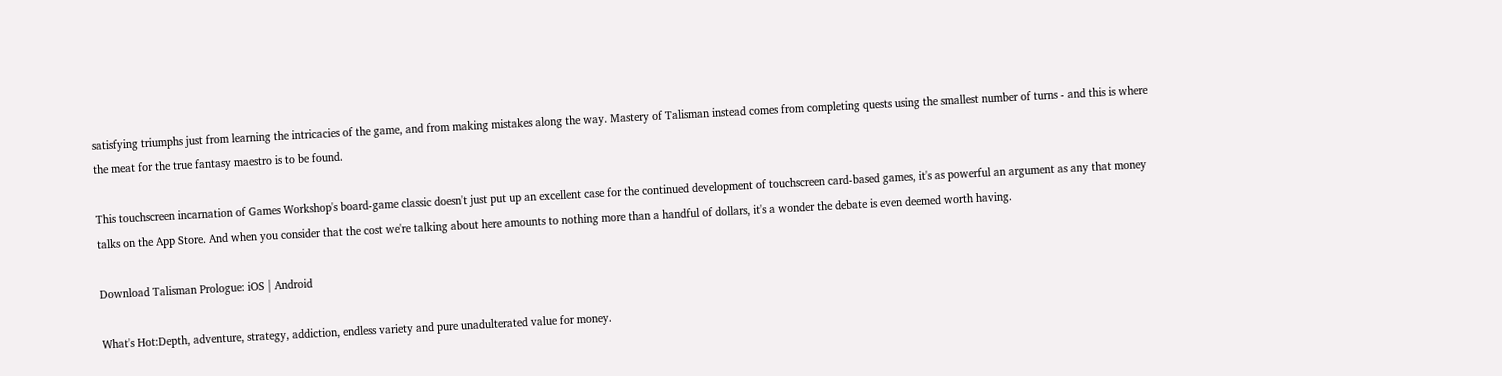satisfying triumphs just from learning the intricacies of the game, and from making mistakes along the way. Mastery of Talisman instead comes from completing quests using the smallest number of turns - and this is where the meat for the true fantasy maestro is to be found.

This touchscreen incarnation of Games Workshop's board-game classic doesn't just put up an excellent case for the continued development of touchscreen card-based games, it's as powerful an argument as any that money talks on the App Store. And when you consider that the cost we're talking about here amounts to nothing more than a handful of dollars, it's a wonder the debate is even deemed worth having.

Download Talisman Prologue: iOS | Android

What's Hot:Depth, adventure, strategy, addiction, endless variety and pure unadulterated value for money.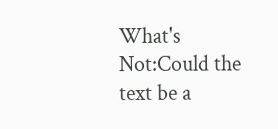What's Not:Could the text be a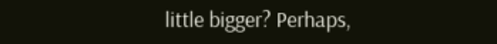little bigger? Perhaps,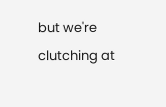but we're clutching at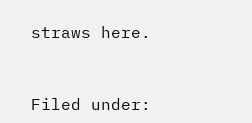straws here.


Filed under: